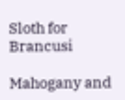Sloth for Brancusi

Mahogany and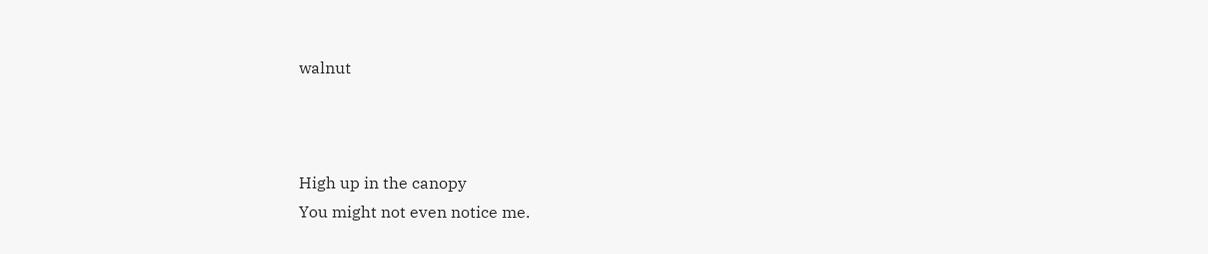walnut



High up in the canopy
You might not even notice me.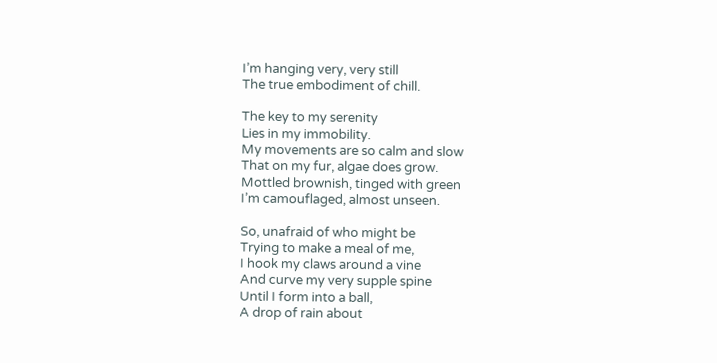I’m hanging very, very still
The true embodiment of chill.

The key to my serenity
Lies in my immobility.
My movements are so calm and slow
That on my fur, algae does grow.
Mottled brownish, tinged with green
I’m camouflaged, almost unseen.

So, unafraid of who might be
Trying to make a meal of me,
I hook my claws around a vine
And curve my very supple spine
Until I form into a ball,
A drop of rain about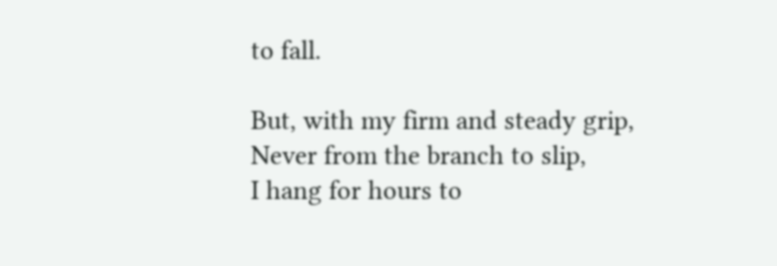to fall.

But, with my firm and steady grip,
Never from the branch to slip,
I hang for hours to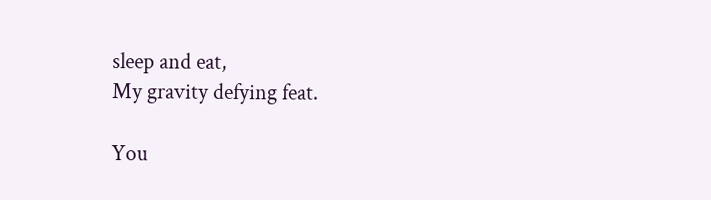sleep and eat,
My gravity defying feat.

You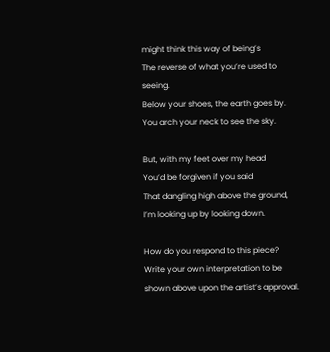might think this way of being’s
The reverse of what you’re used to seeing.
Below your shoes, the earth goes by.
You arch your neck to see the sky.

But, with my feet over my head
You’d be forgiven if you said
That dangling high above the ground,
I’m looking up by looking down.

How do you respond to this piece? Write your own interpretation to be shown above upon the artist’s approval.